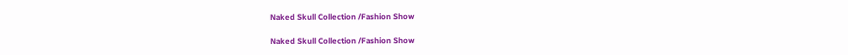Naked Skull Collection /Fashion Show

Naked Skull Collection /Fashion Show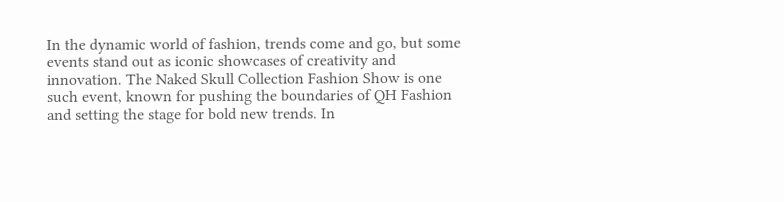In the dynamic world of fashion, trends come and go, but some events stand out as iconic showcases of creativity and innovation. The Naked Skull Collection Fashion Show is one such event, known for pushing the boundaries of QH Fashion and setting the stage for bold new trends. In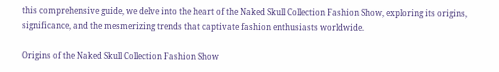this comprehensive guide, we delve into the heart of the Naked Skull Collection Fashion Show, exploring its origins, significance, and the mesmerizing trends that captivate fashion enthusiasts worldwide.

Origins of the Naked Skull Collection Fashion Show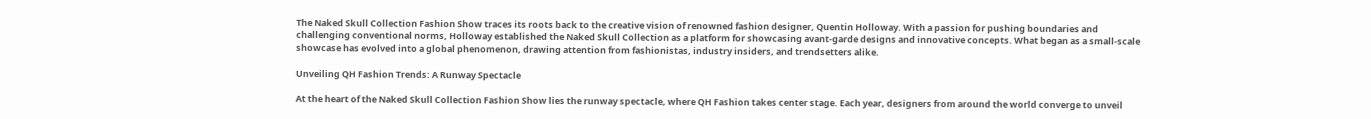The Naked Skull Collection Fashion Show traces its roots back to the creative vision of renowned fashion designer, Quentin Holloway. With a passion for pushing boundaries and challenging conventional norms, Holloway established the Naked Skull Collection as a platform for showcasing avant-garde designs and innovative concepts. What began as a small-scale showcase has evolved into a global phenomenon, drawing attention from fashionistas, industry insiders, and trendsetters alike.

Unveiling QH Fashion Trends: A Runway Spectacle

At the heart of the Naked Skull Collection Fashion Show lies the runway spectacle, where QH Fashion takes center stage. Each year, designers from around the world converge to unveil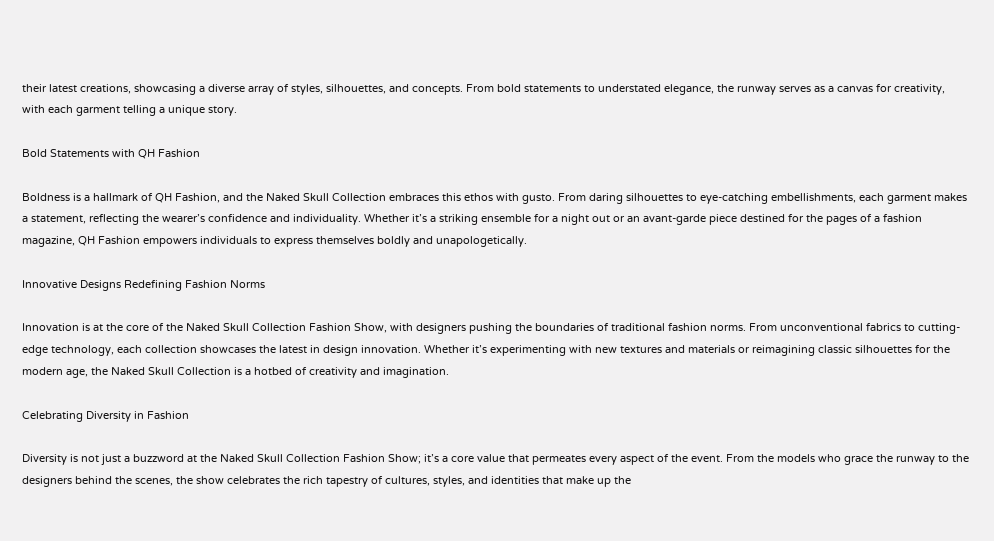their latest creations, showcasing a diverse array of styles, silhouettes, and concepts. From bold statements to understated elegance, the runway serves as a canvas for creativity, with each garment telling a unique story.

Bold Statements with QH Fashion

Boldness is a hallmark of QH Fashion, and the Naked Skull Collection embraces this ethos with gusto. From daring silhouettes to eye-catching embellishments, each garment makes a statement, reflecting the wearer’s confidence and individuality. Whether it’s a striking ensemble for a night out or an avant-garde piece destined for the pages of a fashion magazine, QH Fashion empowers individuals to express themselves boldly and unapologetically.

Innovative Designs Redefining Fashion Norms

Innovation is at the core of the Naked Skull Collection Fashion Show, with designers pushing the boundaries of traditional fashion norms. From unconventional fabrics to cutting-edge technology, each collection showcases the latest in design innovation. Whether it’s experimenting with new textures and materials or reimagining classic silhouettes for the modern age, the Naked Skull Collection is a hotbed of creativity and imagination.

Celebrating Diversity in Fashion

Diversity is not just a buzzword at the Naked Skull Collection Fashion Show; it’s a core value that permeates every aspect of the event. From the models who grace the runway to the designers behind the scenes, the show celebrates the rich tapestry of cultures, styles, and identities that make up the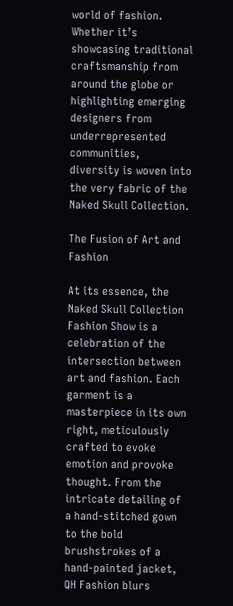world of fashion. Whether it’s showcasing traditional craftsmanship from around the globe or highlighting emerging designers from underrepresented communities, diversity is woven into the very fabric of the Naked Skull Collection.

The Fusion of Art and Fashion

At its essence, the Naked Skull Collection Fashion Show is a celebration of the intersection between art and fashion. Each garment is a masterpiece in its own right, meticulously crafted to evoke emotion and provoke thought. From the intricate detailing of a hand-stitched gown to the bold brushstrokes of a hand-painted jacket, QH Fashion blurs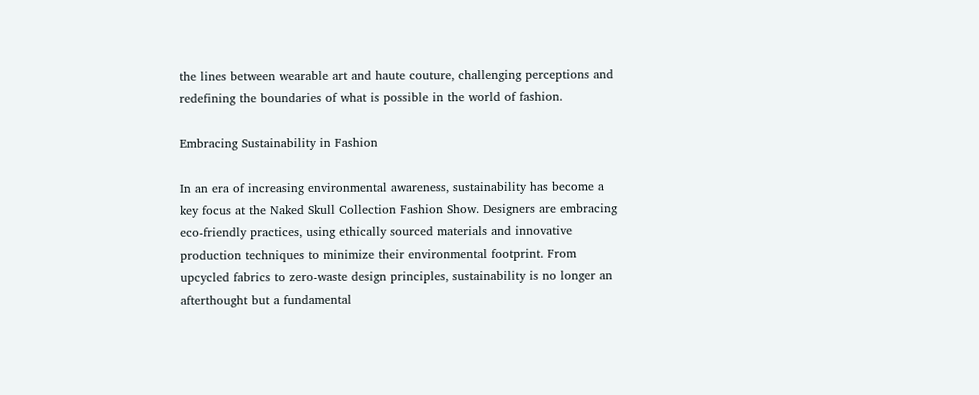the lines between wearable art and haute couture, challenging perceptions and redefining the boundaries of what is possible in the world of fashion.

Embracing Sustainability in Fashion

In an era of increasing environmental awareness, sustainability has become a key focus at the Naked Skull Collection Fashion Show. Designers are embracing eco-friendly practices, using ethically sourced materials and innovative production techniques to minimize their environmental footprint. From upcycled fabrics to zero-waste design principles, sustainability is no longer an afterthought but a fundamental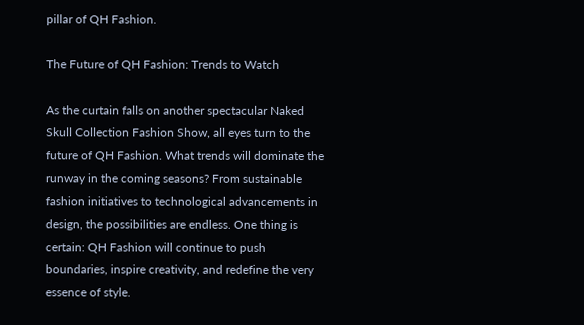pillar of QH Fashion.

The Future of QH Fashion: Trends to Watch

As the curtain falls on another spectacular Naked Skull Collection Fashion Show, all eyes turn to the future of QH Fashion. What trends will dominate the runway in the coming seasons? From sustainable fashion initiatives to technological advancements in design, the possibilities are endless. One thing is certain: QH Fashion will continue to push boundaries, inspire creativity, and redefine the very essence of style.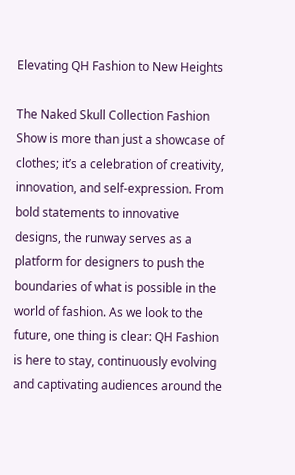Elevating QH Fashion to New Heights

The Naked Skull Collection Fashion Show is more than just a showcase of clothes; it’s a celebration of creativity, innovation, and self-expression. From bold statements to innovative designs, the runway serves as a platform for designers to push the boundaries of what is possible in the world of fashion. As we look to the future, one thing is clear: QH Fashion is here to stay, continuously evolving and captivating audiences around the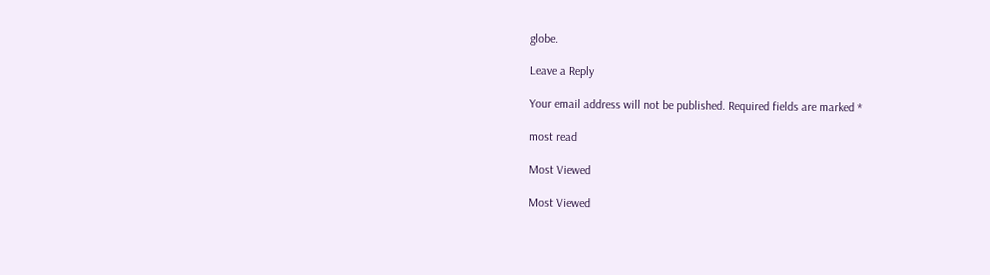globe.

Leave a Reply

Your email address will not be published. Required fields are marked *

most read

Most Viewed

Most Viewed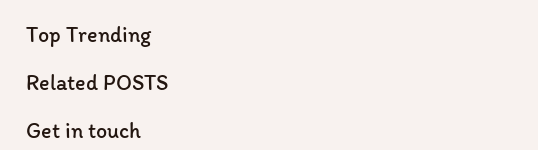Top Trending

Related POSTS

Get in touch